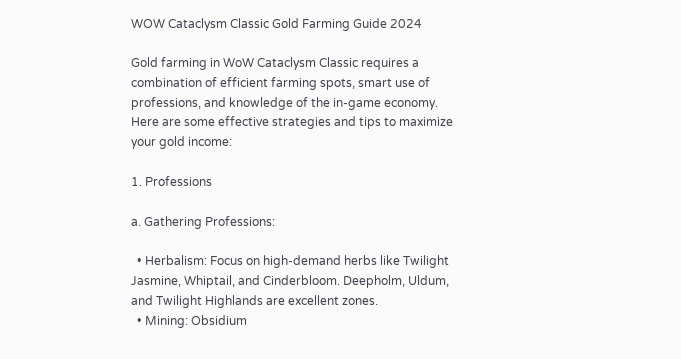WOW Cataclysm Classic Gold Farming Guide 2024

Gold farming in WoW Cataclysm Classic requires a combination of efficient farming spots, smart use of professions, and knowledge of the in-game economy. Here are some effective strategies and tips to maximize your gold income:

1. Professions

a. Gathering Professions:

  • Herbalism: Focus on high-demand herbs like Twilight Jasmine, Whiptail, and Cinderbloom. Deepholm, Uldum, and Twilight Highlands are excellent zones.
  • Mining: Obsidium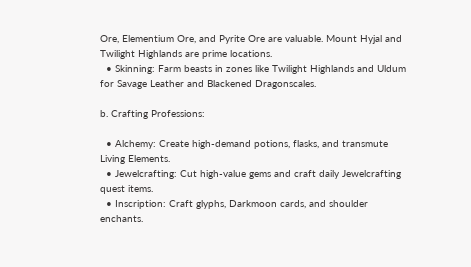Ore, Elementium Ore, and Pyrite Ore are valuable. Mount Hyjal and Twilight Highlands are prime locations.
  • Skinning: Farm beasts in zones like Twilight Highlands and Uldum for Savage Leather and Blackened Dragonscales.

b. Crafting Professions:

  • Alchemy: Create high-demand potions, flasks, and transmute Living Elements.
  • Jewelcrafting: Cut high-value gems and craft daily Jewelcrafting quest items.
  • Inscription: Craft glyphs, Darkmoon cards, and shoulder enchants.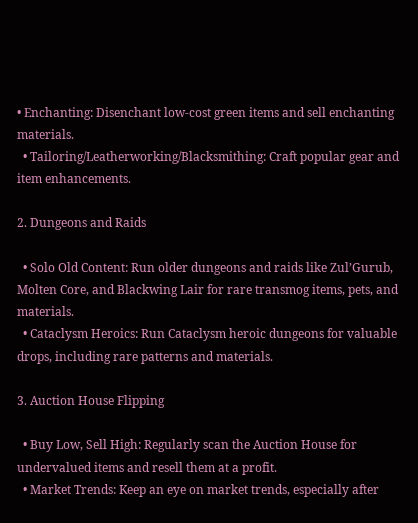• Enchanting: Disenchant low-cost green items and sell enchanting materials.
  • Tailoring/Leatherworking/Blacksmithing: Craft popular gear and item enhancements.

2. Dungeons and Raids

  • Solo Old Content: Run older dungeons and raids like Zul’Gurub, Molten Core, and Blackwing Lair for rare transmog items, pets, and materials.
  • Cataclysm Heroics: Run Cataclysm heroic dungeons for valuable drops, including rare patterns and materials.

3. Auction House Flipping

  • Buy Low, Sell High: Regularly scan the Auction House for undervalued items and resell them at a profit.
  • Market Trends: Keep an eye on market trends, especially after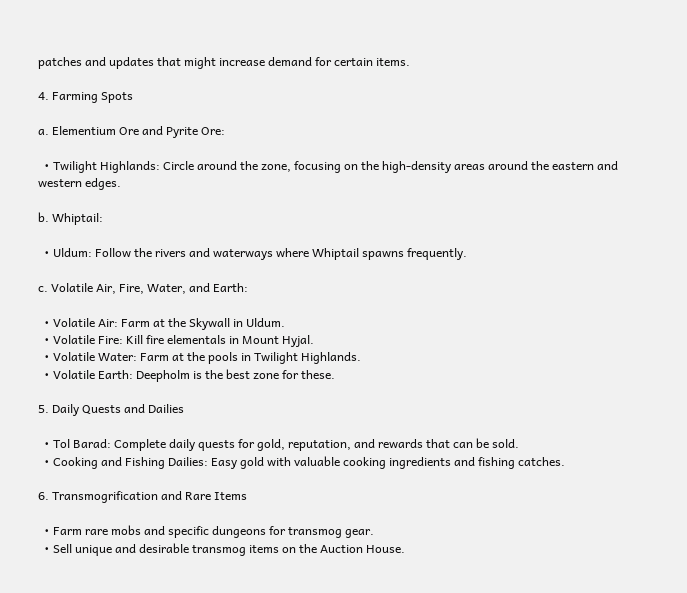patches and updates that might increase demand for certain items.

4. Farming Spots

a. Elementium Ore and Pyrite Ore:

  • Twilight Highlands: Circle around the zone, focusing on the high-density areas around the eastern and western edges.

b. Whiptail:

  • Uldum: Follow the rivers and waterways where Whiptail spawns frequently.

c. Volatile Air, Fire, Water, and Earth:

  • Volatile Air: Farm at the Skywall in Uldum.
  • Volatile Fire: Kill fire elementals in Mount Hyjal.
  • Volatile Water: Farm at the pools in Twilight Highlands.
  • Volatile Earth: Deepholm is the best zone for these.

5. Daily Quests and Dailies

  • Tol Barad: Complete daily quests for gold, reputation, and rewards that can be sold.
  • Cooking and Fishing Dailies: Easy gold with valuable cooking ingredients and fishing catches.

6. Transmogrification and Rare Items

  • Farm rare mobs and specific dungeons for transmog gear.
  • Sell unique and desirable transmog items on the Auction House.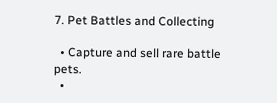7. Pet Battles and Collecting

  • Capture and sell rare battle pets.
  •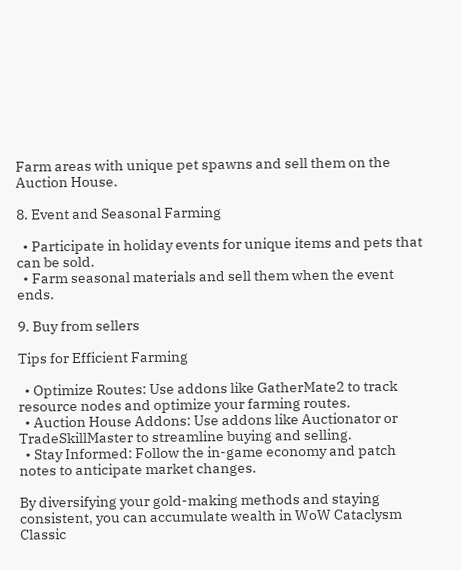Farm areas with unique pet spawns and sell them on the Auction House.

8. Event and Seasonal Farming

  • Participate in holiday events for unique items and pets that can be sold.
  • Farm seasonal materials and sell them when the event ends.

9. Buy from sellers

Tips for Efficient Farming

  • Optimize Routes: Use addons like GatherMate2 to track resource nodes and optimize your farming routes.
  • Auction House Addons: Use addons like Auctionator or TradeSkillMaster to streamline buying and selling.
  • Stay Informed: Follow the in-game economy and patch notes to anticipate market changes.

By diversifying your gold-making methods and staying consistent, you can accumulate wealth in WoW Cataclysm Classic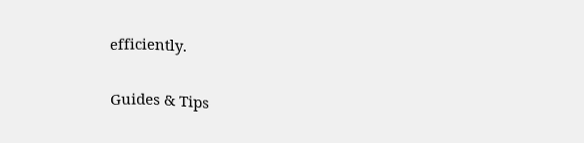efficiently.

Guides & Tips